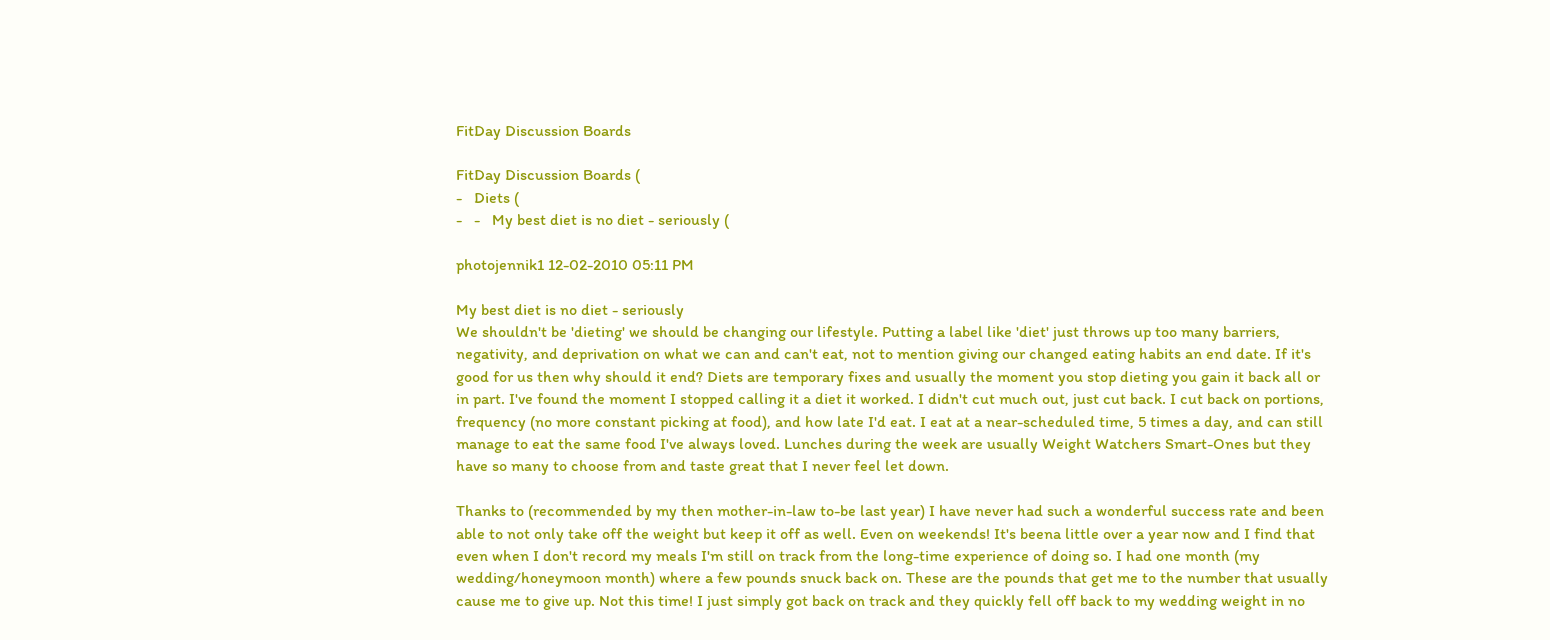FitDay Discussion Boards

FitDay Discussion Boards (
-   Diets (
-   -   My best diet is no diet - seriously (

photojennik1 12-02-2010 05:11 PM

My best diet is no diet - seriously
We shouldn't be 'dieting' we should be changing our lifestyle. Putting a label like 'diet' just throws up too many barriers, negativity, and deprivation on what we can and can't eat, not to mention giving our changed eating habits an end date. If it's good for us then why should it end? Diets are temporary fixes and usually the moment you stop dieting you gain it back all or in part. I've found the moment I stopped calling it a diet it worked. I didn't cut much out, just cut back. I cut back on portions, frequency (no more constant picking at food), and how late I'd eat. I eat at a near-scheduled time, 5 times a day, and can still manage to eat the same food I've always loved. Lunches during the week are usually Weight Watchers Smart-Ones but they have so many to choose from and taste great that I never feel let down.

Thanks to (recommended by my then mother-in-law to-be last year) I have never had such a wonderful success rate and been able to not only take off the weight but keep it off as well. Even on weekends! It's beena little over a year now and I find that even when I don't record my meals I'm still on track from the long-time experience of doing so. I had one month (my wedding/honeymoon month) where a few pounds snuck back on. These are the pounds that get me to the number that usually cause me to give up. Not this time! I just simply got back on track and they quickly fell off back to my wedding weight in no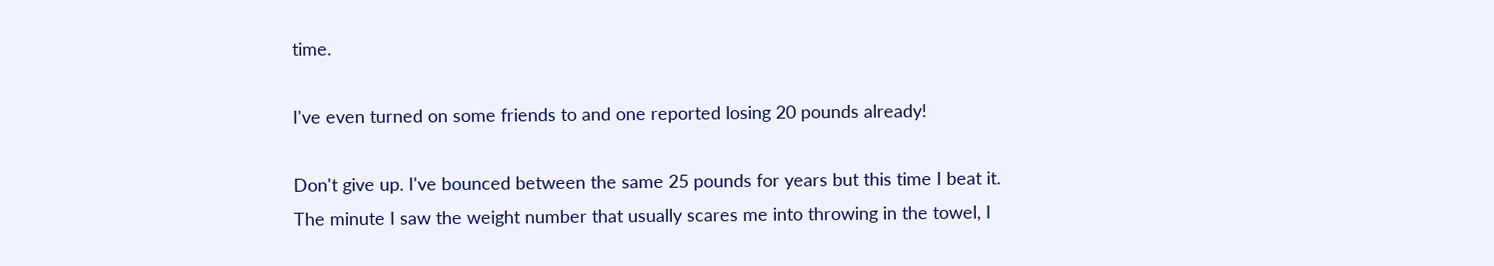time.

I've even turned on some friends to and one reported losing 20 pounds already!

Don't give up. I've bounced between the same 25 pounds for years but this time I beat it. The minute I saw the weight number that usually scares me into throwing in the towel, I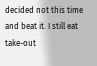decided not this time and beat it. I still eat take-out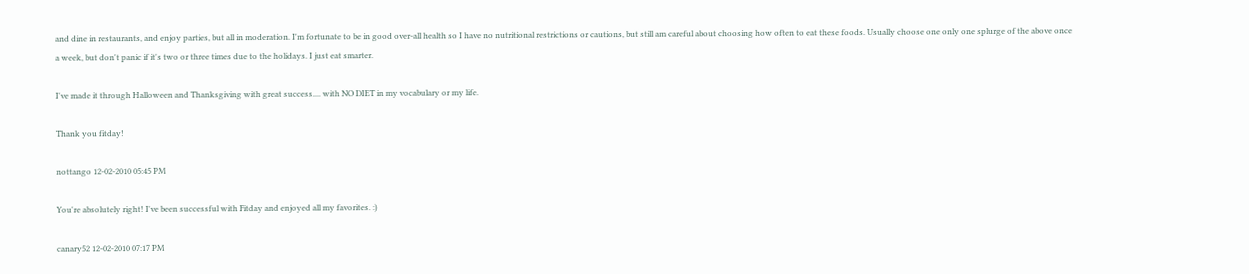and dine in restaurants, and enjoy parties, but all in moderation. I'm fortunate to be in good over-all health so I have no nutritional restrictions or cautions, but still am careful about choosing how often to eat these foods. Usually choose one only one splurge of the above once a week, but don't panic if it's two or three times due to the holidays. I just eat smarter.

I've made it through Halloween and Thanksgiving with great success.... with NO DIET in my vocabulary or my life.

Thank you fitday!

nottango 12-02-2010 05:45 PM

You're absolutely right! I've been successful with Fitday and enjoyed all my favorites. :)

canary52 12-02-2010 07:17 PM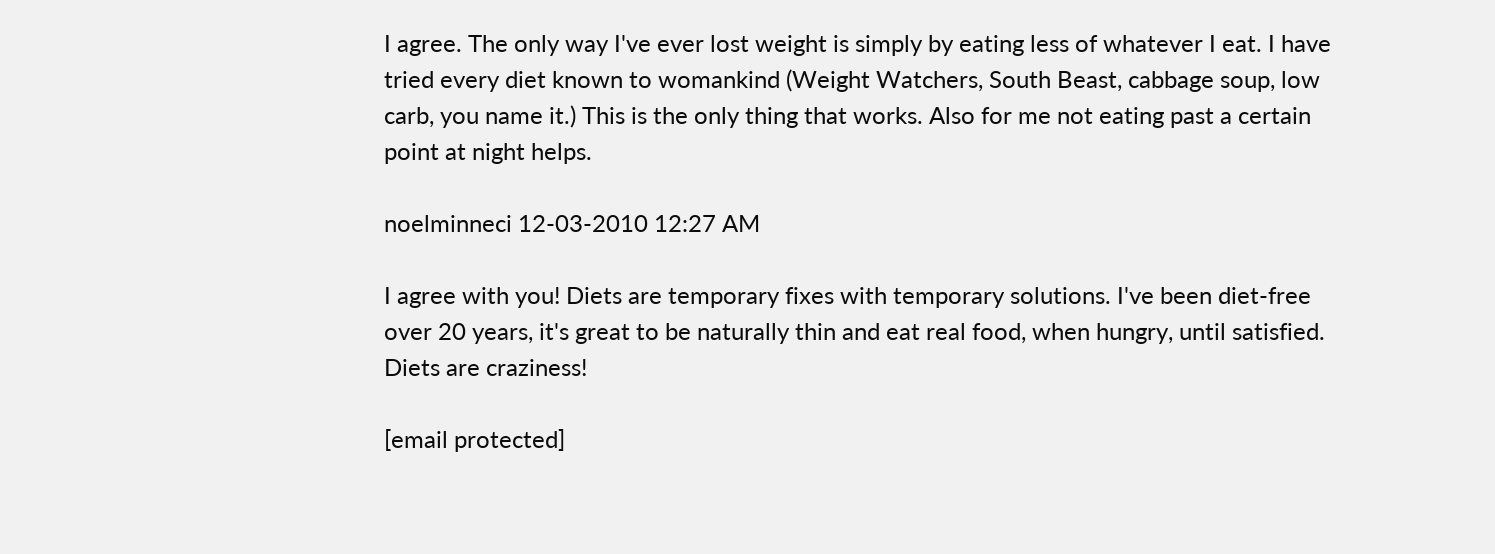I agree. The only way I've ever lost weight is simply by eating less of whatever I eat. I have tried every diet known to womankind (Weight Watchers, South Beast, cabbage soup, low carb, you name it.) This is the only thing that works. Also for me not eating past a certain point at night helps.

noelminneci 12-03-2010 12:27 AM

I agree with you! Diets are temporary fixes with temporary solutions. I've been diet-free over 20 years, it's great to be naturally thin and eat real food, when hungry, until satisfied. Diets are craziness!

[email protected]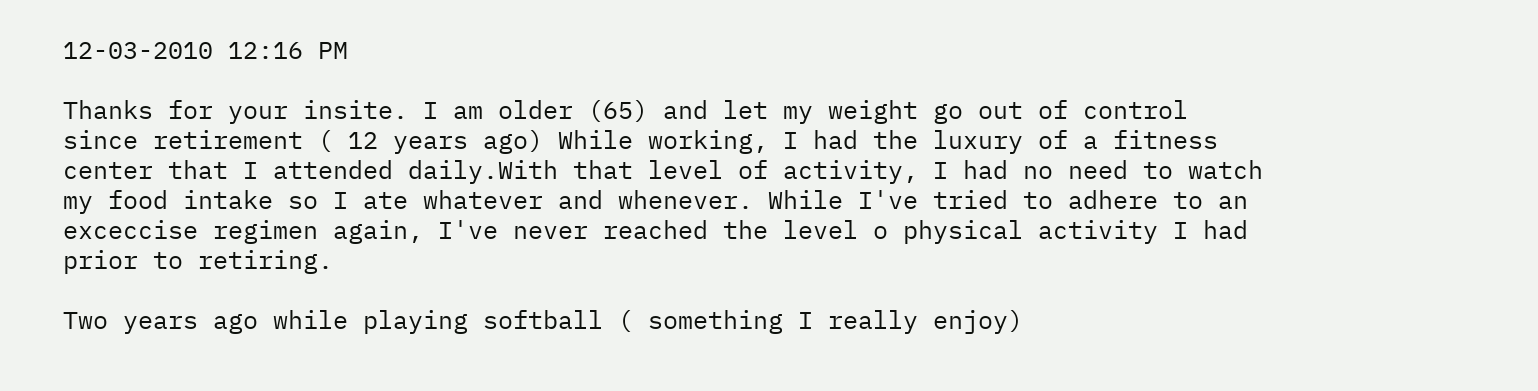12-03-2010 12:16 PM

Thanks for your insite. I am older (65) and let my weight go out of control since retirement ( 12 years ago) While working, I had the luxury of a fitness center that I attended daily.With that level of activity, I had no need to watch my food intake so I ate whatever and whenever. While I've tried to adhere to an exceccise regimen again, I've never reached the level o physical activity I had prior to retiring.

Two years ago while playing softball ( something I really enjoy)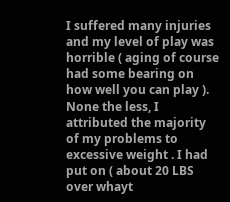I suffered many injuries and my level of play was horrible ( aging of course had some bearing on how well you can play ). None the less, I attributed the majority of my problems to excessive weight . I had put on ( about 20 LBS over whayt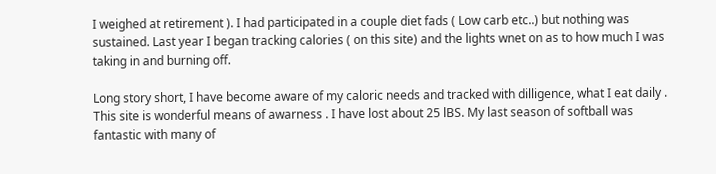I weighed at retirement ). I had participated in a couple diet fads ( Low carb etc..) but nothing was sustained. Last year I began tracking calories ( on this site) and the lights wnet on as to how much I was taking in and burning off.

Long story short, I have become aware of my caloric needs and tracked with dilligence, what I eat daily . This site is wonderful means of awarness . I have lost about 25 lBS. My last season of softball was fantastic with many of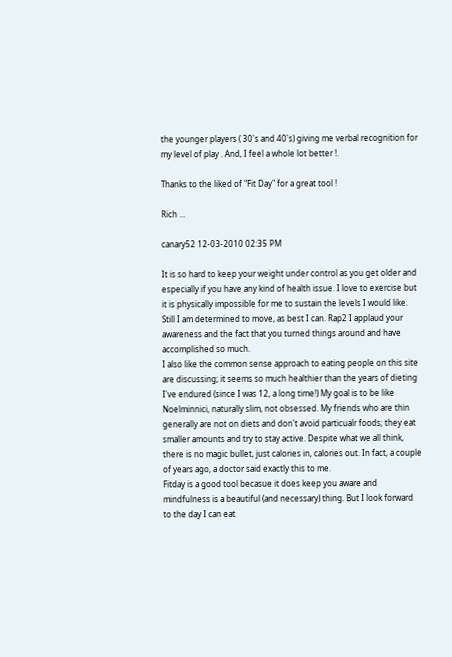the younger players ( 30's and 40's) giving me verbal recognition for my level of play . And, I feel a whole lot better !.

Thanks to the liked of "Fit Day" for a great tool !

Rich ...

canary52 12-03-2010 02:35 PM

It is so hard to keep your weight under control as you get older and especially if you have any kind of health issue. I love to exercise but it is physically impossible for me to sustain the levels I would like. Still I am determined to move, as best I can. Rap2 I applaud your awareness and the fact that you turned things around and have accomplished so much.
I also like the common sense approach to eating people on this site are discussing; it seems so much healthier than the years of dieting I've endured (since I was 12, a long time!) My goal is to be like Noelminnici, naturally slim, not obsessed. My friends who are thin generally are not on diets and don't avoid particualr foods; they eat smaller amounts and try to stay active. Despite what we all think, there is no magic bullet, just calories in, calories out. In fact, a couple of years ago, a doctor said exactly this to me.
Fitday is a good tool becasue it does keep you aware and mindfulness is a beautiful (and necessary) thing. But I look forward to the day I can eat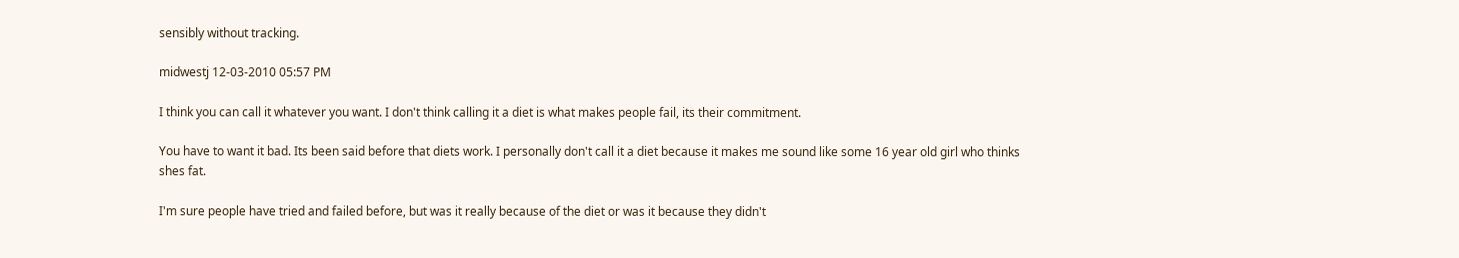sensibly without tracking.

midwestj 12-03-2010 05:57 PM

I think you can call it whatever you want. I don't think calling it a diet is what makes people fail, its their commitment.

You have to want it bad. Its been said before that diets work. I personally don't call it a diet because it makes me sound like some 16 year old girl who thinks shes fat.

I'm sure people have tried and failed before, but was it really because of the diet or was it because they didn't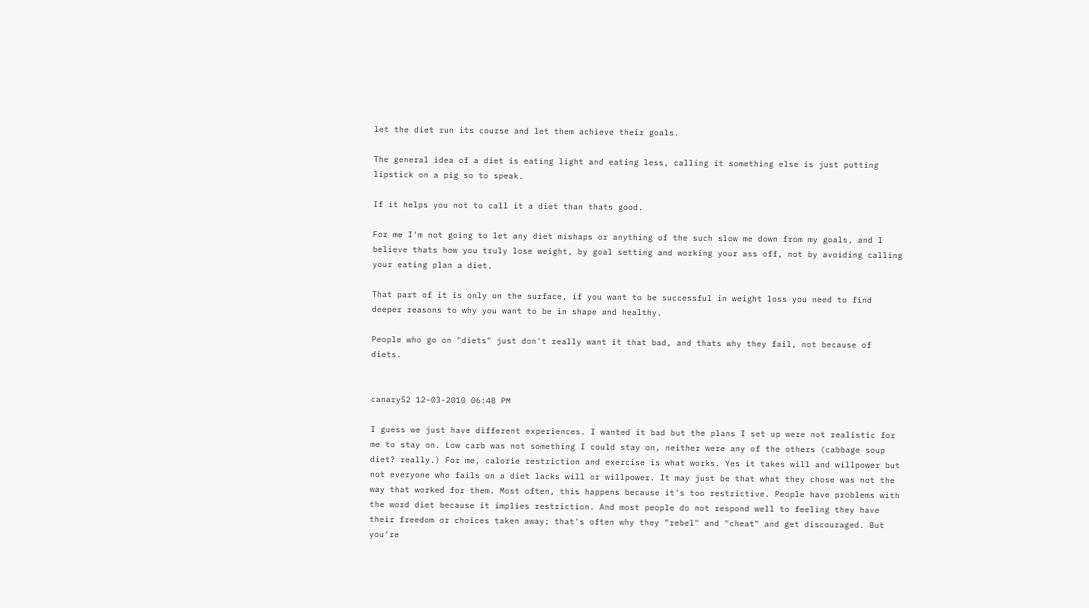let the diet run its course and let them achieve their goals.

The general idea of a diet is eating light and eating less, calling it something else is just putting lipstick on a pig so to speak.

If it helps you not to call it a diet than thats good.

For me I'm not going to let any diet mishaps or anything of the such slow me down from my goals, and I believe thats how you truly lose weight, by goal setting and working your ass off, not by avoiding calling your eating plan a diet.

That part of it is only on the surface, if you want to be successful in weight loss you need to find deeper reasons to why you want to be in shape and healthy.

People who go on "diets" just don't really want it that bad, and thats why they fail, not because of diets.


canary52 12-03-2010 06:48 PM

I guess we just have different experiences. I wanted it bad but the plans I set up were not realistic for me to stay on. Low carb was not something I could stay on, neither were any of the others (cabbage soup diet? really.) For me, calorie restriction and exercise is what works. Yes it takes will and willpower but not everyone who fails on a diet lacks will or willpower. It may just be that what they chose was not the way that worked for them. Most often, this happens because it's too restrictive. People have problems with the word diet because it implies restriction. And most people do not respond well to feeling they have their freedom or choices taken away; that's often why they "rebel" and "cheat" and get discouraged. But you're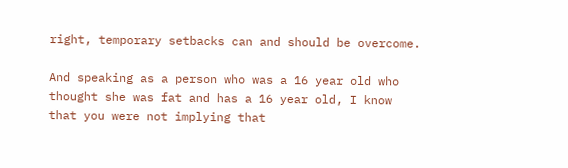right, temporary setbacks can and should be overcome.

And speaking as a person who was a 16 year old who thought she was fat and has a 16 year old, I know that you were not implying that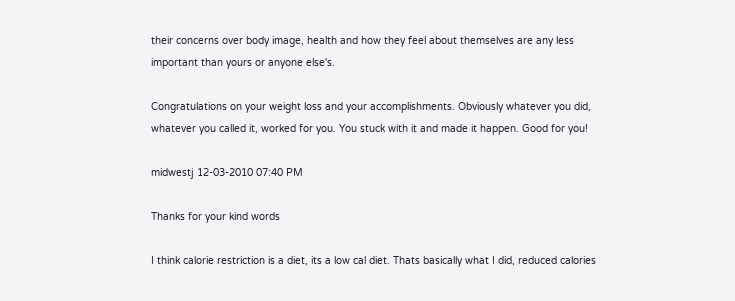their concerns over body image, health and how they feel about themselves are any less important than yours or anyone else's.

Congratulations on your weight loss and your accomplishments. Obviously whatever you did, whatever you called it, worked for you. You stuck with it and made it happen. Good for you!

midwestj 12-03-2010 07:40 PM

Thanks for your kind words

I think calorie restriction is a diet, its a low cal diet. Thats basically what I did, reduced calories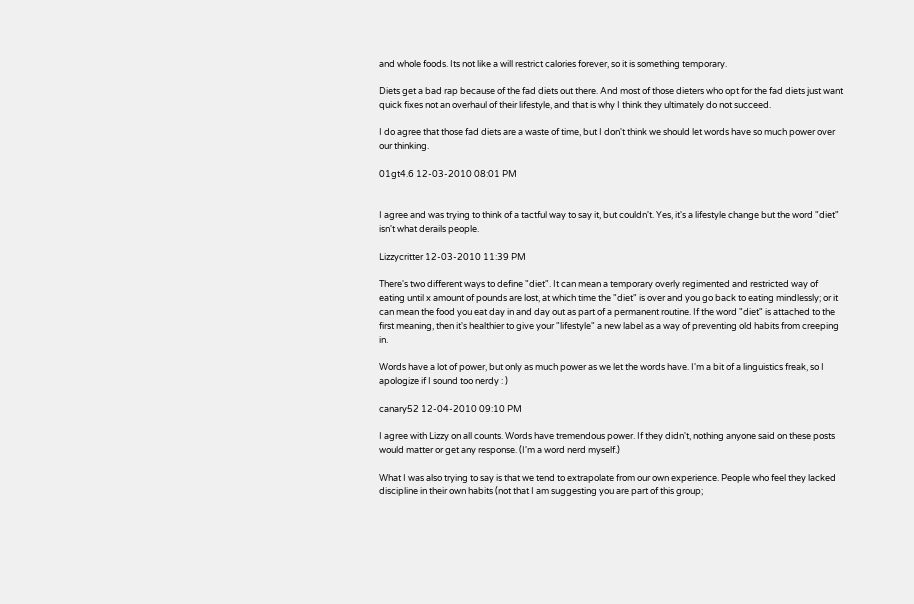and whole foods. Its not like a will restrict calories forever, so it is something temporary.

Diets get a bad rap because of the fad diets out there. And most of those dieters who opt for the fad diets just want quick fixes not an overhaul of their lifestyle, and that is why I think they ultimately do not succeed.

I do agree that those fad diets are a waste of time, but I don't think we should let words have so much power over our thinking.

01gt4.6 12-03-2010 08:01 PM


I agree and was trying to think of a tactful way to say it, but couldn't. Yes, it's a lifestyle change but the word "diet" isn't what derails people.

Lizzycritter 12-03-2010 11:39 PM

There's two different ways to define "diet". It can mean a temporary overly regimented and restricted way of eating until x amount of pounds are lost, at which time the "diet" is over and you go back to eating mindlessly; or it can mean the food you eat day in and day out as part of a permanent routine. If the word "diet" is attached to the first meaning, then it's healthier to give your "lifestyle" a new label as a way of preventing old habits from creeping in.

Words have a lot of power, but only as much power as we let the words have. I'm a bit of a linguistics freak, so I apologize if I sound too nerdy : )

canary52 12-04-2010 09:10 PM

I agree with Lizzy on all counts. Words have tremendous power. If they didn't, nothing anyone said on these posts would matter or get any response. (I'm a word nerd myself.)

What I was also trying to say is that we tend to extrapolate from our own experience. People who feel they lacked discipline in their own habits (not that I am suggesting you are part of this group;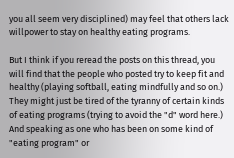you all seem very disciplined) may feel that others lack willpower to stay on healthy eating programs.

But I think if you reread the posts on this thread, you will find that the people who posted try to keep fit and healthy (playing softball, eating mindfully and so on.) They might just be tired of the tyranny of certain kinds of eating programs (trying to avoid the "d" word here.) And speaking as one who has been on some kind of "eating program" or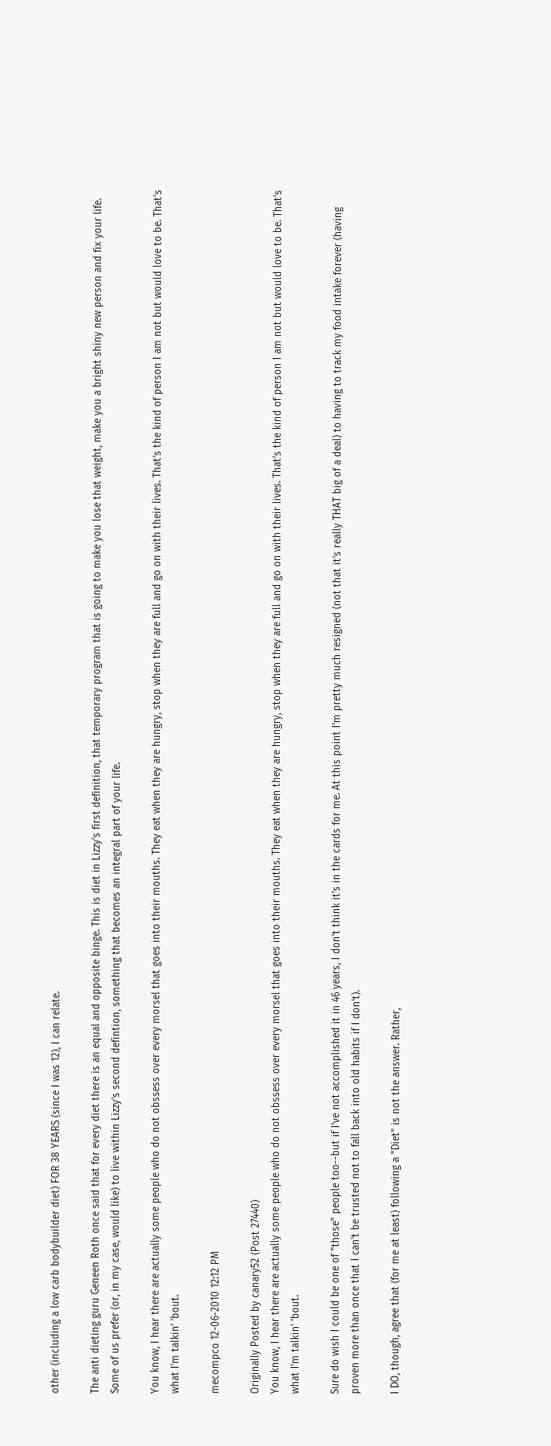other (including a low carb bodybuilder diet) FOR 38 YEARS (since I was 12), I can relate.

The anti dieting guru Geneen Roth once said that for every diet there is an equal and opposite binge. This is diet in Lizzy's first definition, that temporary program that is going to make you lose that weight, make you a bright shiny new person and fix your life. Some of us prefer (or, in my case, would like) to live within Lizzy's second defintion, something that becomes an integral part of your life.

You know, I hear there are actually some people who do not obssess over every morsel that goes into their mouths. They eat when they are hungry, stop when they are full and go on with their lives. That's the kind of person I am not but would love to be. That's what I'm talkin' 'bout.

mecompco 12-06-2010 12:12 PM

Originally Posted by canary52 (Post 27440)
You know, I hear there are actually some people who do not obssess over every morsel that goes into their mouths. They eat when they are hungry, stop when they are full and go on with their lives. That's the kind of person I am not but would love to be. That's what I'm talkin' 'bout.

Sure do wish I could be one of "those" people too--but if I've not accomplished it in 46 years, I don't think it's in the cards for me. At this point I'm pretty much resigned (not that it's really THAT big of a deal) to having to track my food intake forever (having proven more than once that I can't be trusted not to fall back into old habits if I don't).

I DO, though, agree that (for me at least) following a "Diet" is not the answer. Rather,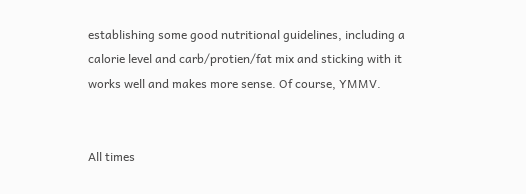establishing some good nutritional guidelines, including a calorie level and carb/protien/fat mix and sticking with it works well and makes more sense. Of course, YMMV.


All times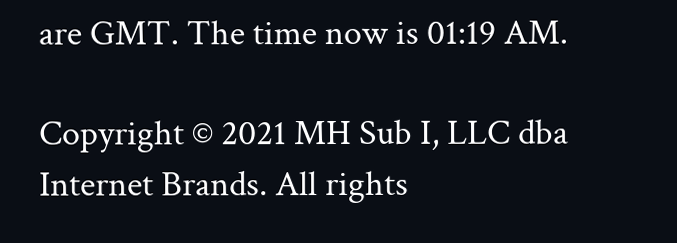are GMT. The time now is 01:19 AM.

Copyright © 2021 MH Sub I, LLC dba Internet Brands. All rights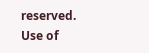reserved. Use of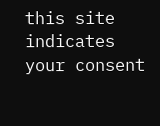this site indicates your consent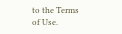to the Terms of Use.